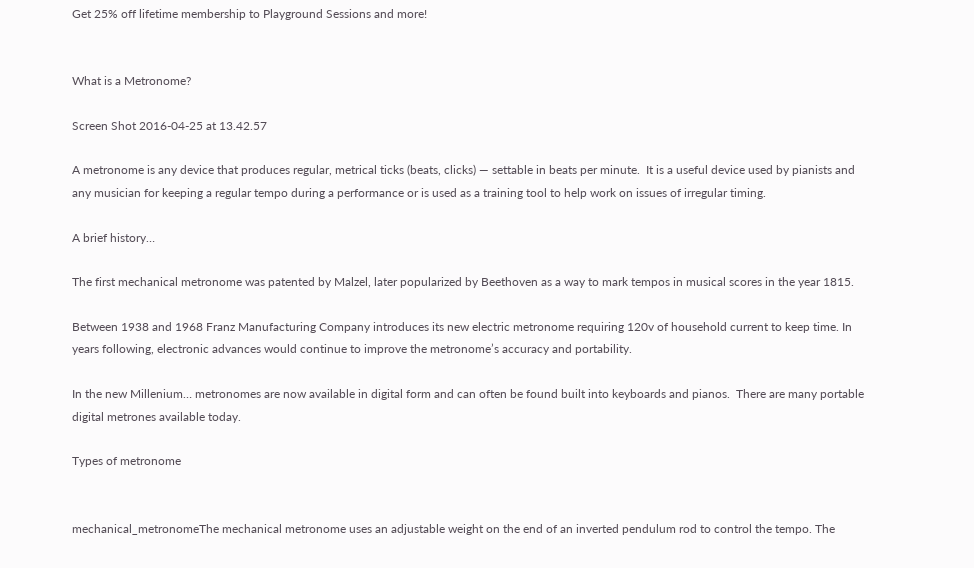Get 25% off lifetime membership to Playground Sessions and more!


What is a Metronome?

Screen Shot 2016-04-25 at 13.42.57

A metronome is any device that produces regular, metrical ticks (beats, clicks) — settable in beats per minute.  It is a useful device used by pianists and any musician for keeping a regular tempo during a performance or is used as a training tool to help work on issues of irregular timing.

A brief history…

The first mechanical metronome was patented by Malzel, later popularized by Beethoven as a way to mark tempos in musical scores in the year 1815.

Between 1938 and 1968 Franz Manufacturing Company introduces its new electric metronome requiring 120v of household current to keep time. In years following, electronic advances would continue to improve the metronome’s accuracy and portability.

In the new Millenium… metronomes are now available in digital form and can often be found built into keyboards and pianos.  There are many portable digital metrones available today.

Types of metronome


mechanical_metronomeThe mechanical metronome uses an adjustable weight on the end of an inverted pendulum rod to control the tempo. The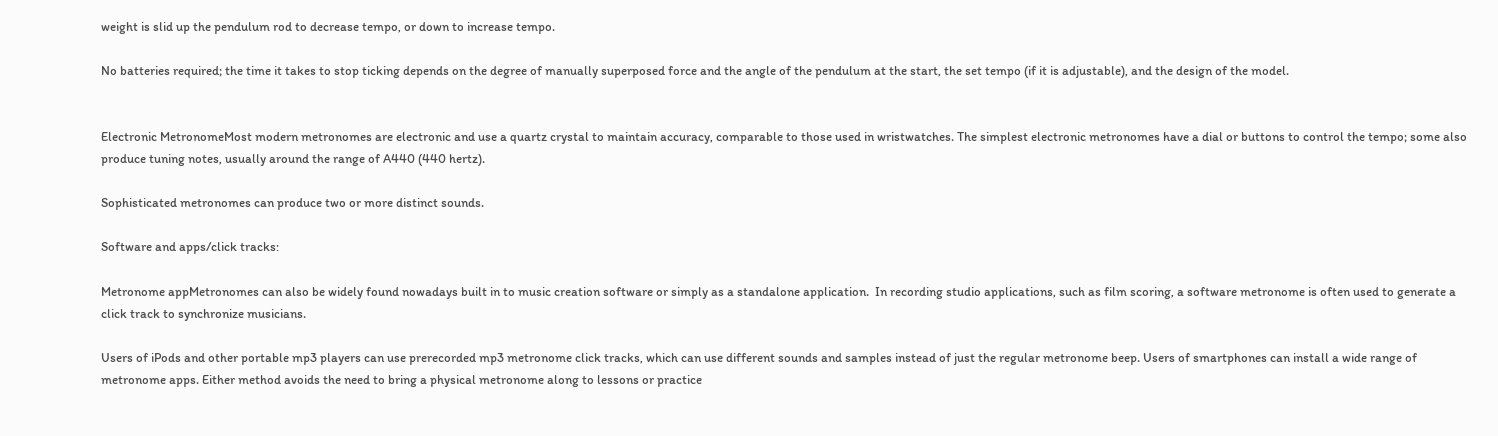weight is slid up the pendulum rod to decrease tempo, or down to increase tempo.

No batteries required; the time it takes to stop ticking depends on the degree of manually superposed force and the angle of the pendulum at the start, the set tempo (if it is adjustable), and the design of the model.


Electronic MetronomeMost modern metronomes are electronic and use a quartz crystal to maintain accuracy, comparable to those used in wristwatches. The simplest electronic metronomes have a dial or buttons to control the tempo; some also produce tuning notes, usually around the range of A440 (440 hertz).

Sophisticated metronomes can produce two or more distinct sounds.

Software and apps/click tracks:

Metronome appMetronomes can also be widely found nowadays built in to music creation software or simply as a standalone application.  In recording studio applications, such as film scoring, a software metronome is often used to generate a click track to synchronize musicians.

Users of iPods and other portable mp3 players can use prerecorded mp3 metronome click tracks, which can use different sounds and samples instead of just the regular metronome beep. Users of smartphones can install a wide range of metronome apps. Either method avoids the need to bring a physical metronome along to lessons or practice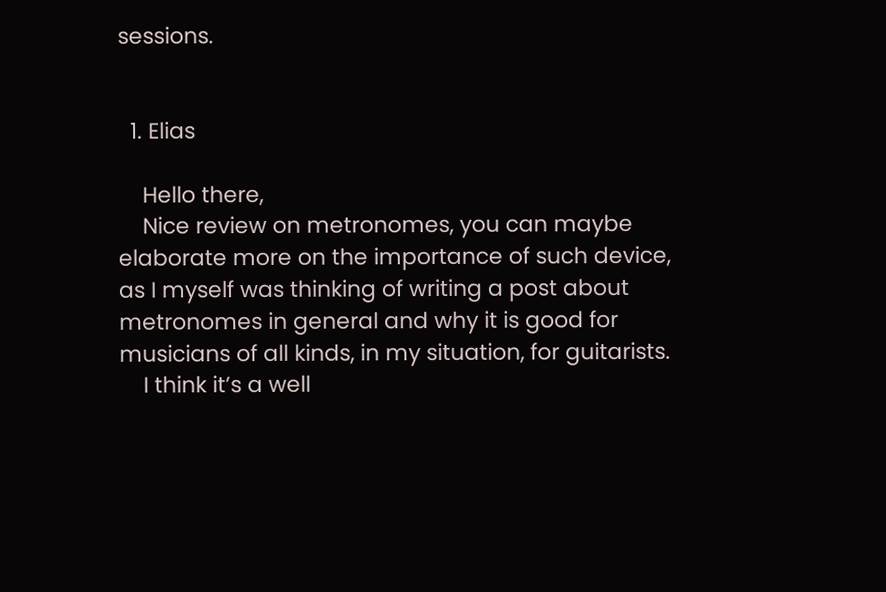sessions.


  1. Elias

    Hello there,
    Nice review on metronomes, you can maybe elaborate more on the importance of such device, as I myself was thinking of writing a post about metronomes in general and why it is good for musicians of all kinds, in my situation, for guitarists.
    I think it’s a well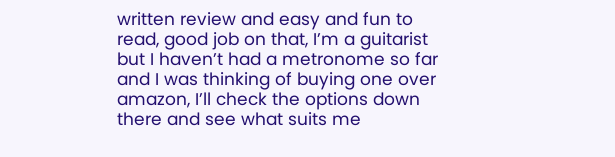written review and easy and fun to read, good job on that, I’m a guitarist but I haven’t had a metronome so far and I was thinking of buying one over amazon, I’ll check the options down there and see what suits me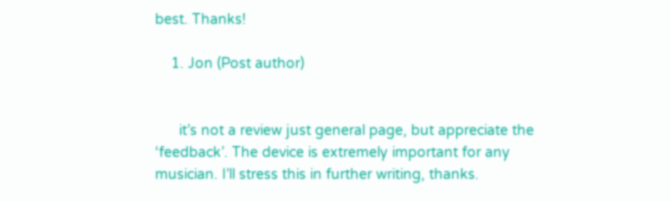best. Thanks!

    1. Jon (Post author)


      it’s not a review just general page, but appreciate the ‘feedback’. The device is extremely important for any musician. I’ll stress this in further writing, thanks.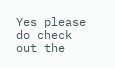Yes please do check out the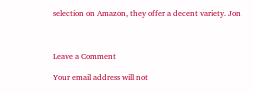selection on Amazon, they offer a decent variety. Jon



Leave a Comment

Your email address will not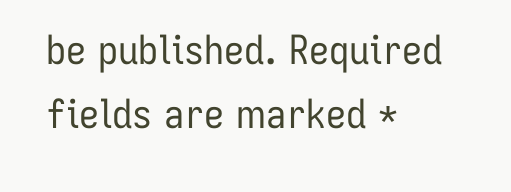be published. Required fields are marked *